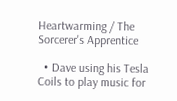Heartwarming / The Sorcerer's Apprentice

  • Dave using his Tesla Coils to play music for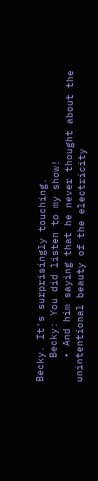Becky. It's surprisingly touching.
    Becky: You did listen to my show!
    • And him saying that he never thought about the unintentional beauty of the electricity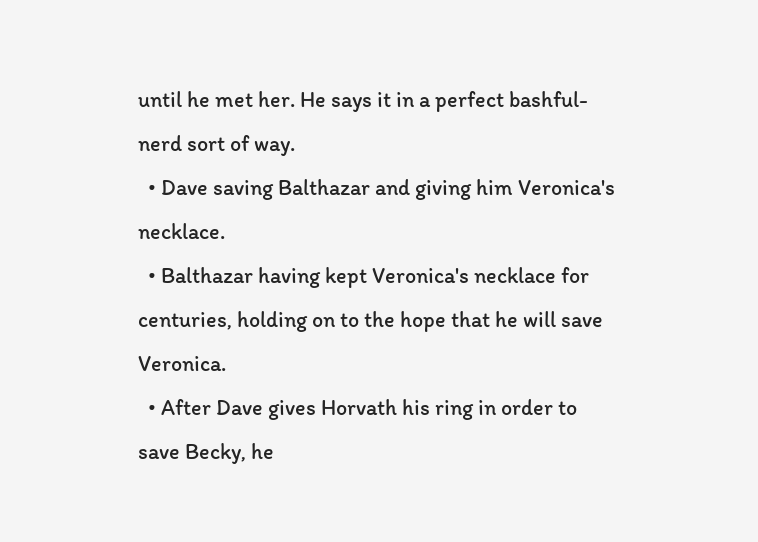until he met her. He says it in a perfect bashful-nerd sort of way.
  • Dave saving Balthazar and giving him Veronica's necklace.
  • Balthazar having kept Veronica's necklace for centuries, holding on to the hope that he will save Veronica.
  • After Dave gives Horvath his ring in order to save Becky, he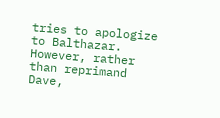tries to apologize to Balthazar. However, rather than reprimand Dave,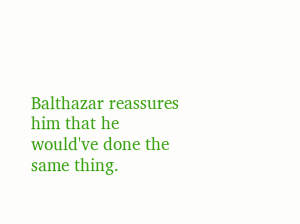Balthazar reassures him that he would've done the same thing.